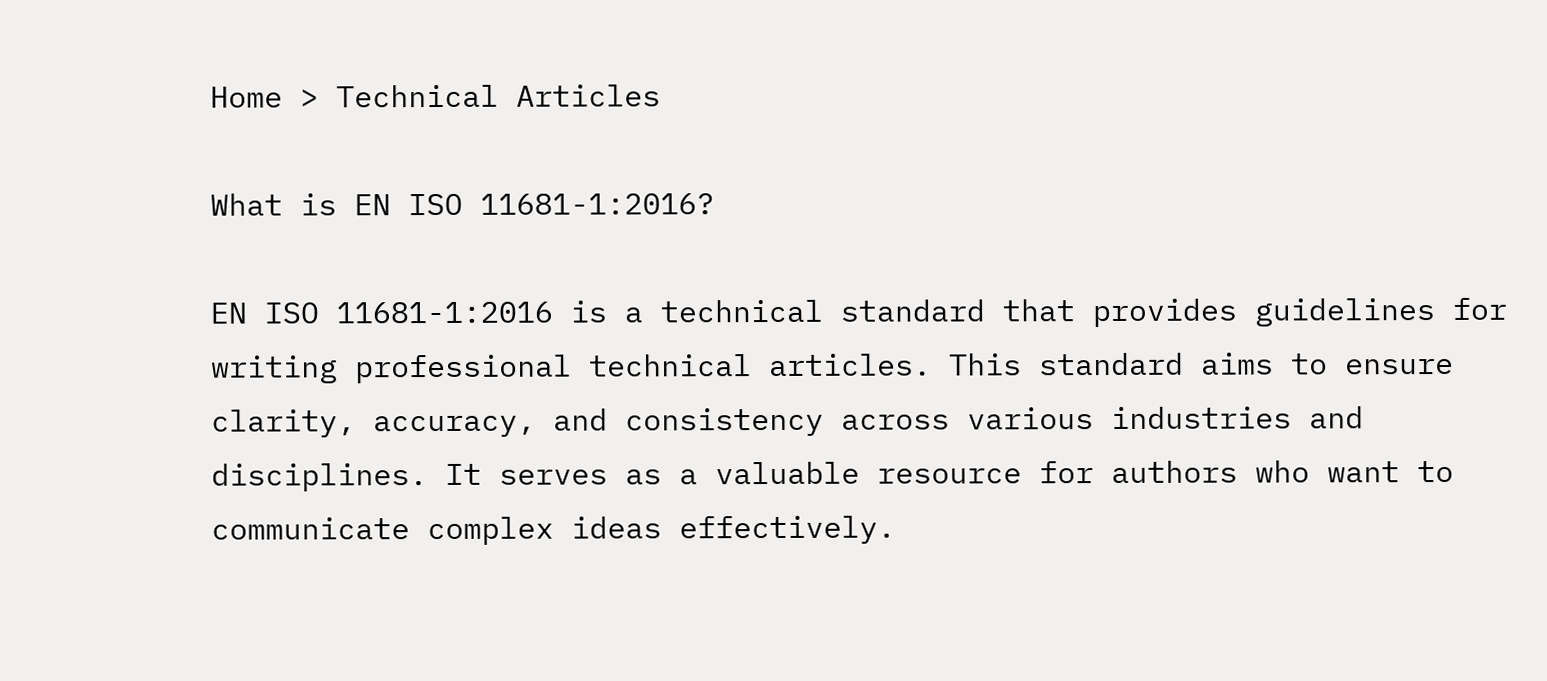Home > Technical Articles

What is EN ISO 11681-1:2016?

EN ISO 11681-1:2016 is a technical standard that provides guidelines for writing professional technical articles. This standard aims to ensure clarity, accuracy, and consistency across various industries and disciplines. It serves as a valuable resource for authors who want to communicate complex ideas effectively.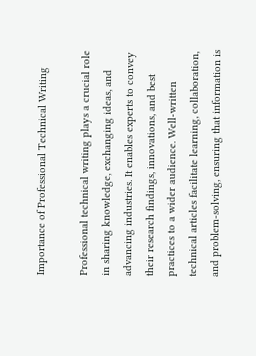Importance of Professional Technical Writing

Professional technical writing plays a crucial role in sharing knowledge, exchanging ideas, and advancing industries. It enables experts to convey their research findings, innovations, and best practices to a wider audience. Well-written technical articles facilitate learning, collaboration, and problem-solving, ensuring that information is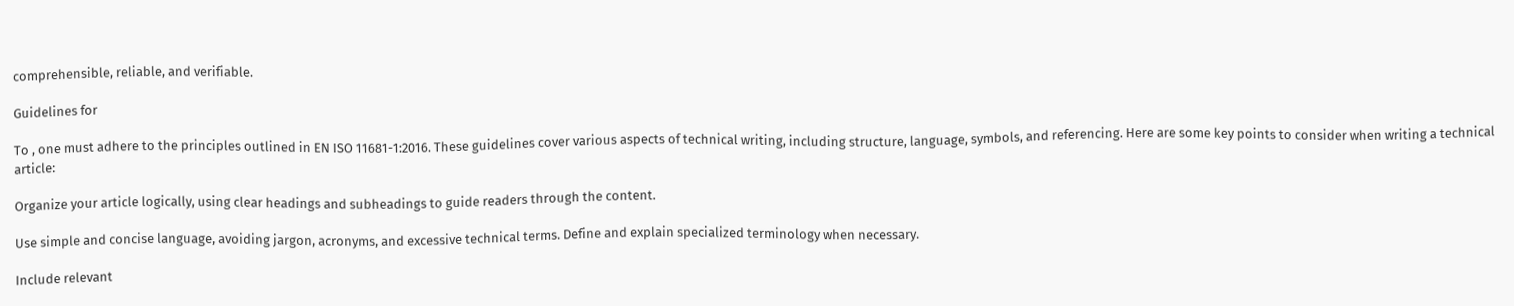comprehensible, reliable, and verifiable.

Guidelines for

To , one must adhere to the principles outlined in EN ISO 11681-1:2016. These guidelines cover various aspects of technical writing, including structure, language, symbols, and referencing. Here are some key points to consider when writing a technical article:

Organize your article logically, using clear headings and subheadings to guide readers through the content.

Use simple and concise language, avoiding jargon, acronyms, and excessive technical terms. Define and explain specialized terminology when necessary.

Include relevant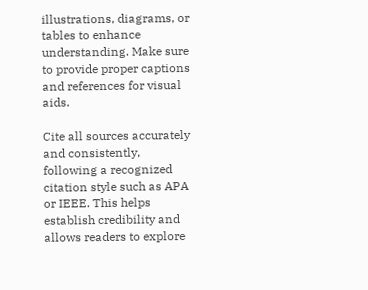illustrations, diagrams, or tables to enhance understanding. Make sure to provide proper captions and references for visual aids.

Cite all sources accurately and consistently, following a recognized citation style such as APA or IEEE. This helps establish credibility and allows readers to explore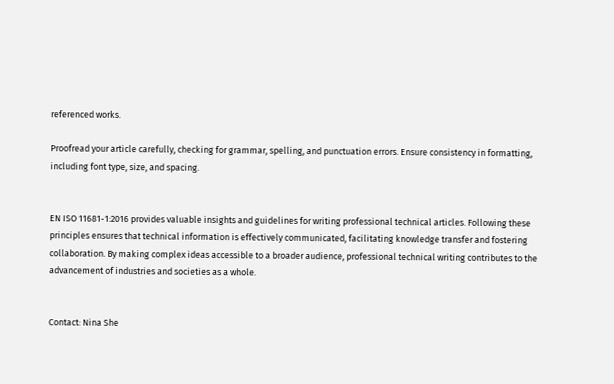referenced works.

Proofread your article carefully, checking for grammar, spelling, and punctuation errors. Ensure consistency in formatting, including font type, size, and spacing.


EN ISO 11681-1:2016 provides valuable insights and guidelines for writing professional technical articles. Following these principles ensures that technical information is effectively communicated, facilitating knowledge transfer and fostering collaboration. By making complex ideas accessible to a broader audience, professional technical writing contributes to the advancement of industries and societies as a whole.


Contact: Nina She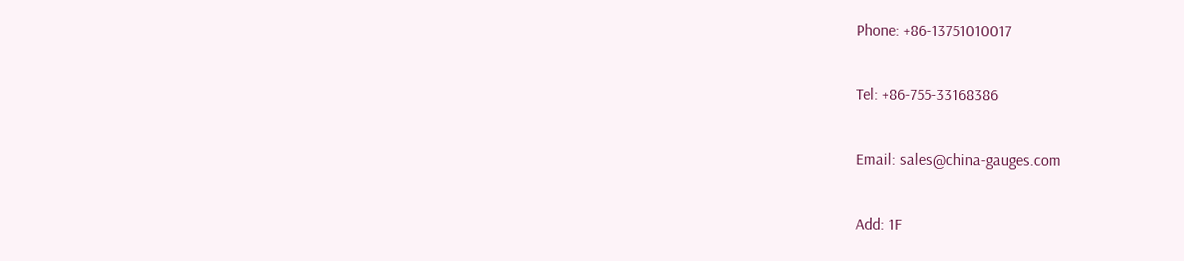Phone: +86-13751010017

Tel: +86-755-33168386

Email: sales@china-gauges.com

Add: 1F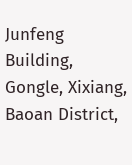Junfeng Building, Gongle, Xixiang, Baoan District,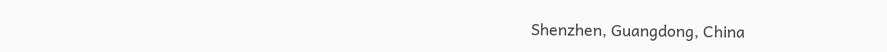Shenzhen, Guangdong, China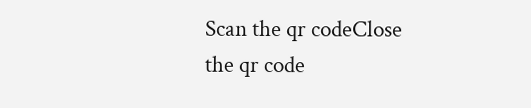Scan the qr codeClose
the qr code